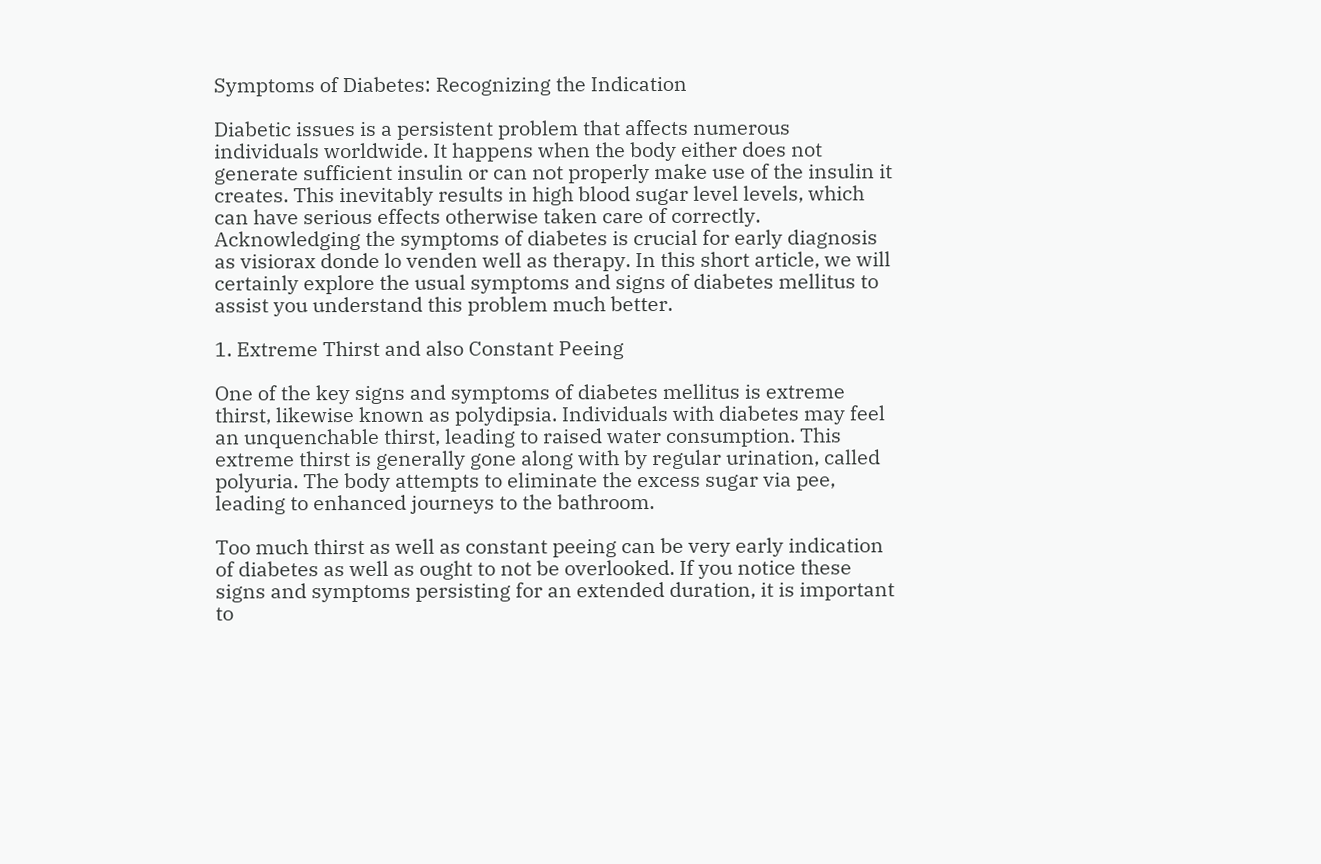Symptoms of Diabetes: Recognizing the Indication

Diabetic issues is a persistent problem that affects numerous individuals worldwide. It happens when the body either does not generate sufficient insulin or can not properly make use of the insulin it creates. This inevitably results in high blood sugar level levels, which can have serious effects otherwise taken care of correctly. Acknowledging the symptoms of diabetes is crucial for early diagnosis as visiorax donde lo venden well as therapy. In this short article, we will certainly explore the usual symptoms and signs of diabetes mellitus to assist you understand this problem much better.

1. Extreme Thirst and also Constant Peeing

One of the key signs and symptoms of diabetes mellitus is extreme thirst, likewise known as polydipsia. Individuals with diabetes may feel an unquenchable thirst, leading to raised water consumption. This extreme thirst is generally gone along with by regular urination, called polyuria. The body attempts to eliminate the excess sugar via pee, leading to enhanced journeys to the bathroom.

Too much thirst as well as constant peeing can be very early indication of diabetes as well as ought to not be overlooked. If you notice these signs and symptoms persisting for an extended duration, it is important to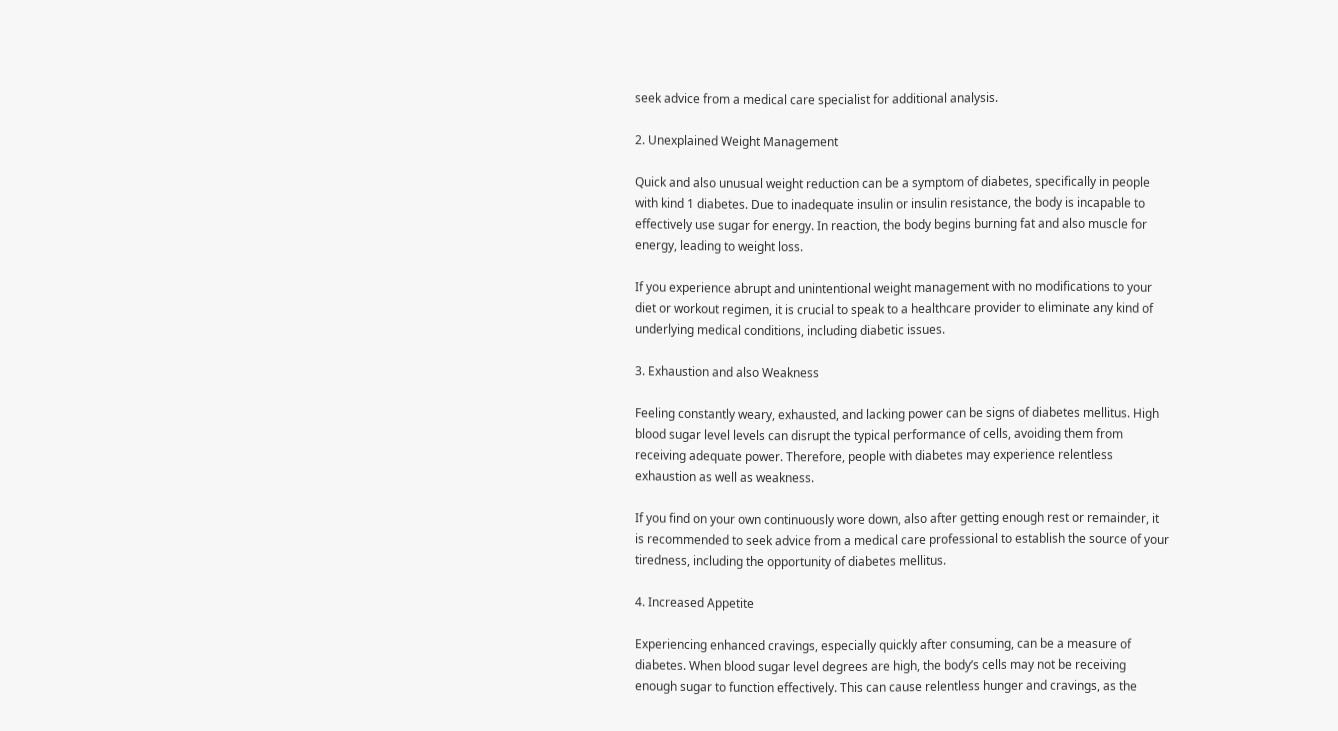seek advice from a medical care specialist for additional analysis.

2. Unexplained Weight Management

Quick and also unusual weight reduction can be a symptom of diabetes, specifically in people with kind 1 diabetes. Due to inadequate insulin or insulin resistance, the body is incapable to effectively use sugar for energy. In reaction, the body begins burning fat and also muscle for energy, leading to weight loss.

If you experience abrupt and unintentional weight management with no modifications to your diet or workout regimen, it is crucial to speak to a healthcare provider to eliminate any kind of underlying medical conditions, including diabetic issues.

3. Exhaustion and also Weakness

Feeling constantly weary, exhausted, and lacking power can be signs of diabetes mellitus. High blood sugar level levels can disrupt the typical performance of cells, avoiding them from receiving adequate power. Therefore, people with diabetes may experience relentless exhaustion as well as weakness.

If you find on your own continuously wore down, also after getting enough rest or remainder, it is recommended to seek advice from a medical care professional to establish the source of your tiredness, including the opportunity of diabetes mellitus.

4. Increased Appetite

Experiencing enhanced cravings, especially quickly after consuming, can be a measure of diabetes. When blood sugar level degrees are high, the body’s cells may not be receiving enough sugar to function effectively. This can cause relentless hunger and cravings, as the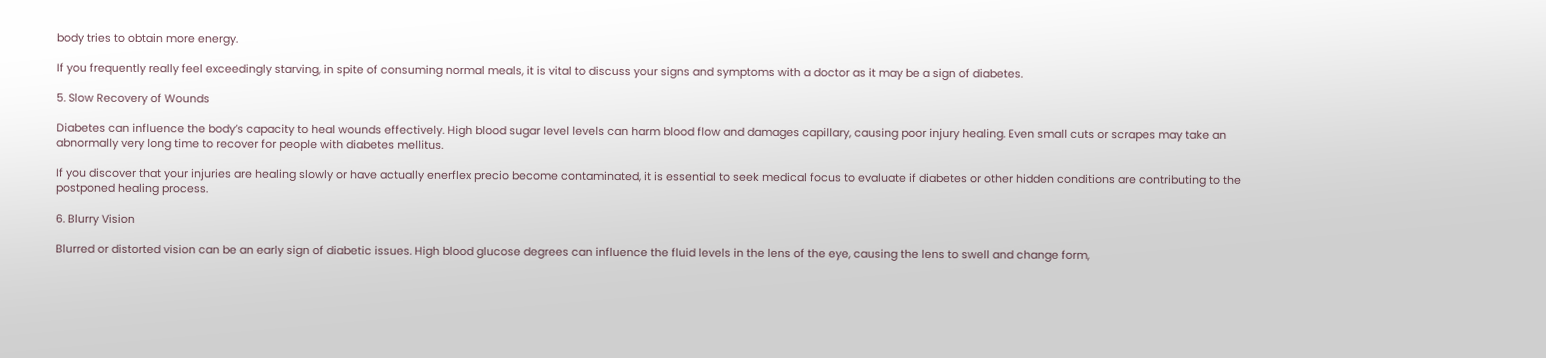body tries to obtain more energy.

If you frequently really feel exceedingly starving, in spite of consuming normal meals, it is vital to discuss your signs and symptoms with a doctor as it may be a sign of diabetes.

5. Slow Recovery of Wounds

Diabetes can influence the body’s capacity to heal wounds effectively. High blood sugar level levels can harm blood flow and damages capillary, causing poor injury healing. Even small cuts or scrapes may take an abnormally very long time to recover for people with diabetes mellitus.

If you discover that your injuries are healing slowly or have actually enerflex precio become contaminated, it is essential to seek medical focus to evaluate if diabetes or other hidden conditions are contributing to the postponed healing process.

6. Blurry Vision

Blurred or distorted vision can be an early sign of diabetic issues. High blood glucose degrees can influence the fluid levels in the lens of the eye, causing the lens to swell and change form,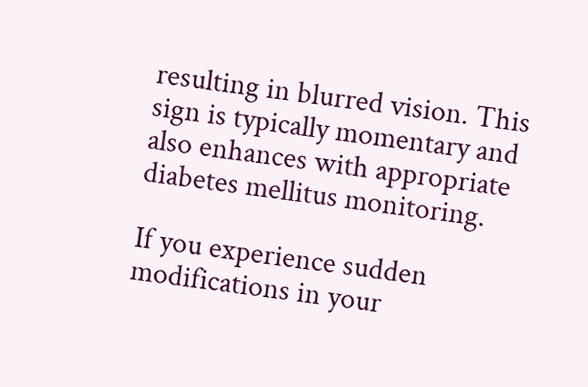resulting in blurred vision. This sign is typically momentary and also enhances with appropriate diabetes mellitus monitoring.

If you experience sudden modifications in your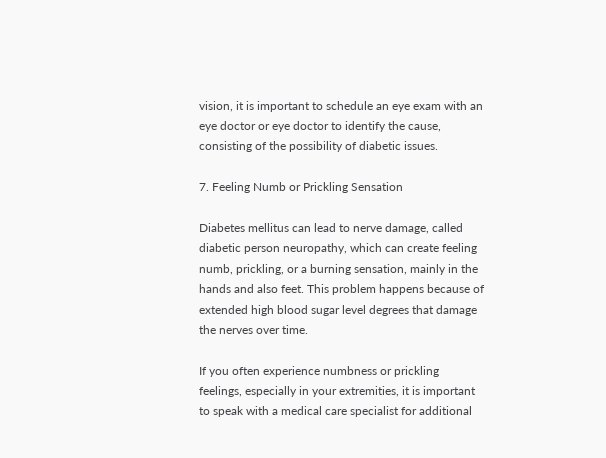vision, it is important to schedule an eye exam with an eye doctor or eye doctor to identify the cause, consisting of the possibility of diabetic issues.

7. Feeling Numb or Prickling Sensation

Diabetes mellitus can lead to nerve damage, called diabetic person neuropathy, which can create feeling numb, prickling, or a burning sensation, mainly in the hands and also feet. This problem happens because of extended high blood sugar level degrees that damage the nerves over time.

If you often experience numbness or prickling feelings, especially in your extremities, it is important to speak with a medical care specialist for additional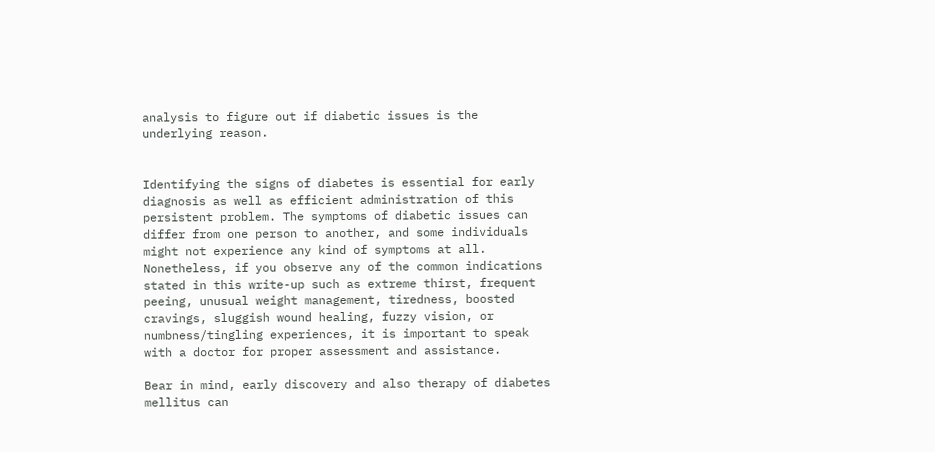analysis to figure out if diabetic issues is the underlying reason.


Identifying the signs of diabetes is essential for early diagnosis as well as efficient administration of this persistent problem. The symptoms of diabetic issues can differ from one person to another, and some individuals might not experience any kind of symptoms at all. Nonetheless, if you observe any of the common indications stated in this write-up such as extreme thirst, frequent peeing, unusual weight management, tiredness, boosted cravings, sluggish wound healing, fuzzy vision, or numbness/tingling experiences, it is important to speak with a doctor for proper assessment and assistance.

Bear in mind, early discovery and also therapy of diabetes mellitus can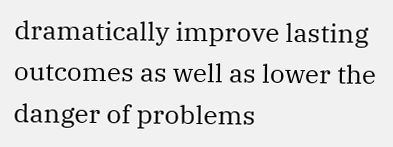dramatically improve lasting outcomes as well as lower the danger of problems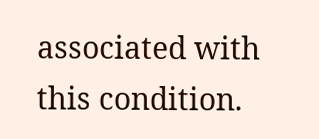associated with this condition.